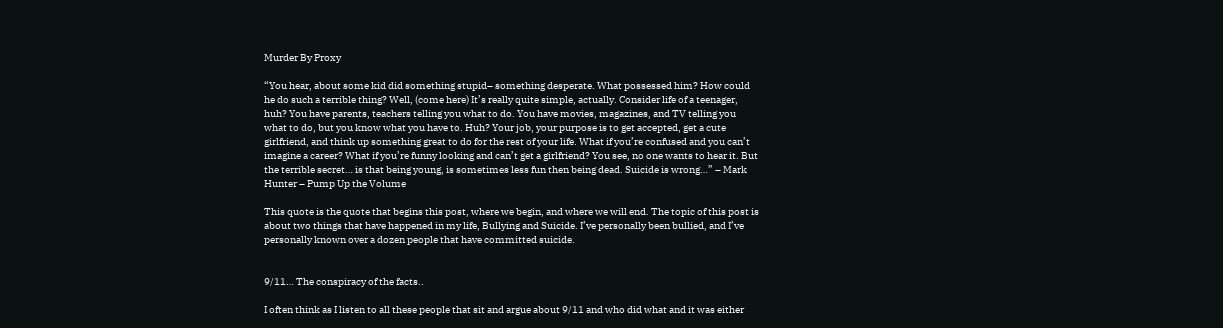Murder By Proxy

“You hear, about some kid did something stupid– something desperate. What possessed him? How could he do such a terrible thing? Well, (come here) It’s really quite simple, actually. Consider life of a teenager, huh? You have parents, teachers telling you what to do. You have movies, magazines, and TV telling you what to do, but you know what you have to. Huh? Your job, your purpose is to get accepted, get a cute girlfriend, and think up something great to do for the rest of your life. What if you’re confused and you can’t imagine a career? What if you’re funny looking and can’t get a girlfriend? You see, no one wants to hear it. But the terrible secret… is that being young, is sometimes less fun then being dead. Suicide is wrong…” – Mark Hunter – Pump Up the Volume

This quote is the quote that begins this post, where we begin, and where we will end. The topic of this post is about two things that have happened in my life, Bullying and Suicide. I’ve personally been bullied, and I’ve personally known over a dozen people that have committed suicide.


9/11… The conspiracy of the facts..

I often think as I listen to all these people that sit and argue about 9/11 and who did what and it was either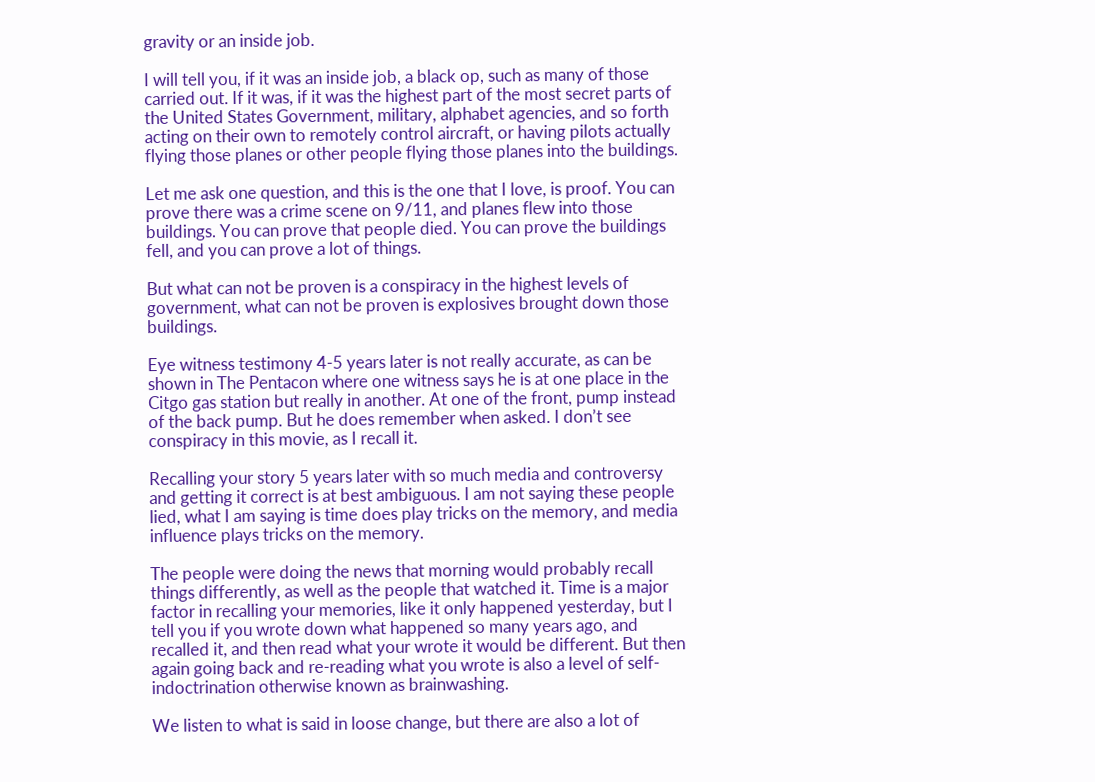gravity or an inside job.

I will tell you, if it was an inside job, a black op, such as many of those carried out. If it was, if it was the highest part of the most secret parts of the United States Government, military, alphabet agencies, and so forth acting on their own to remotely control aircraft, or having pilots actually flying those planes or other people flying those planes into the buildings.

Let me ask one question, and this is the one that I love, is proof. You can prove there was a crime scene on 9/11, and planes flew into those buildings. You can prove that people died. You can prove the buildings fell, and you can prove a lot of things.

But what can not be proven is a conspiracy in the highest levels of government, what can not be proven is explosives brought down those buildings.

Eye witness testimony 4-5 years later is not really accurate, as can be shown in The Pentacon where one witness says he is at one place in the Citgo gas station but really in another. At one of the front, pump instead of the back pump. But he does remember when asked. I don’t see conspiracy in this movie, as I recall it.

Recalling your story 5 years later with so much media and controversy and getting it correct is at best ambiguous. I am not saying these people lied, what I am saying is time does play tricks on the memory, and media influence plays tricks on the memory.

The people were doing the news that morning would probably recall things differently, as well as the people that watched it. Time is a major factor in recalling your memories, like it only happened yesterday, but I tell you if you wrote down what happened so many years ago, and recalled it, and then read what your wrote it would be different. But then again going back and re-reading what you wrote is also a level of self-indoctrination otherwise known as brainwashing.

We listen to what is said in loose change, but there are also a lot of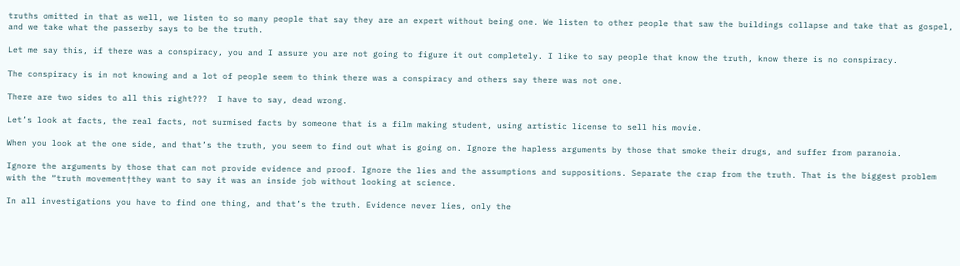truths omitted in that as well, we listen to so many people that say they are an expert without being one. We listen to other people that saw the buildings collapse and take that as gospel, and we take what the passerby says to be the truth.

Let me say this, if there was a conspiracy, you and I assure you are not going to figure it out completely. I like to say people that know the truth, know there is no conspiracy.

The conspiracy is in not knowing and a lot of people seem to think there was a conspiracy and others say there was not one.

There are two sides to all this right???  I have to say, dead wrong.

Let’s look at facts, the real facts, not surmised facts by someone that is a film making student, using artistic license to sell his movie.

When you look at the one side, and that’s the truth, you seem to find out what is going on. Ignore the hapless arguments by those that smoke their drugs, and suffer from paranoia.

Ignore the arguments by those that can not provide evidence and proof. Ignore the lies and the assumptions and suppositions. Separate the crap from the truth. That is the biggest problem with the “truth movement†they want to say it was an inside job without looking at science.

In all investigations you have to find one thing, and that’s the truth. Evidence never lies, only the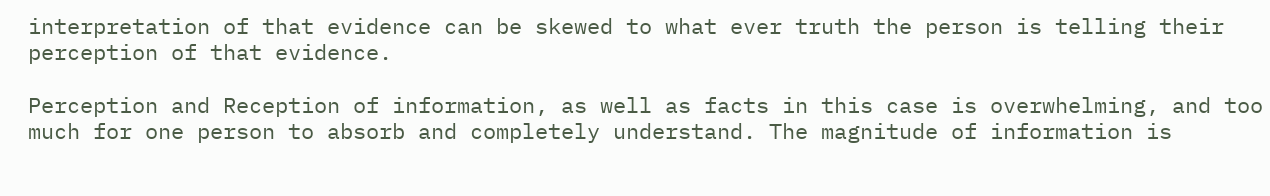interpretation of that evidence can be skewed to what ever truth the person is telling their perception of that evidence.

Perception and Reception of information, as well as facts in this case is overwhelming, and too much for one person to absorb and completely understand. The magnitude of information is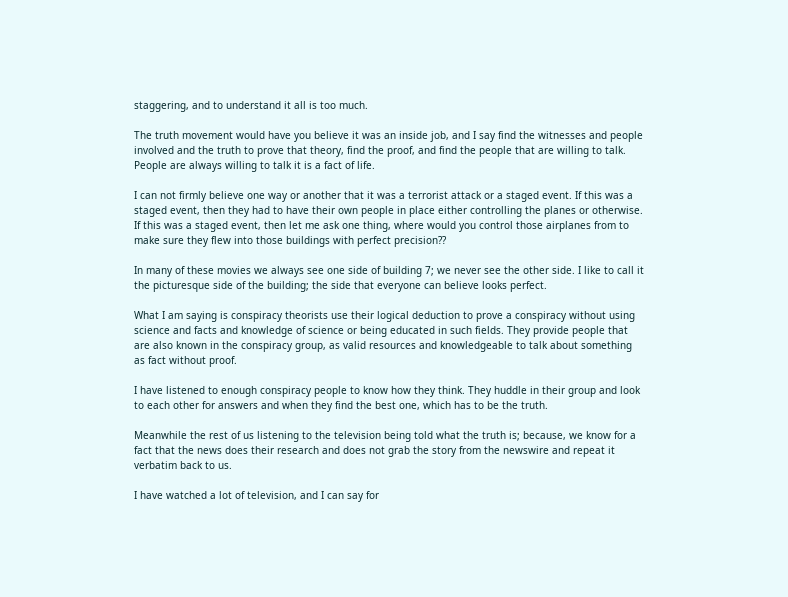staggering, and to understand it all is too much.

The truth movement would have you believe it was an inside job, and I say find the witnesses and people involved and the truth to prove that theory, find the proof, and find the people that are willing to talk. People are always willing to talk it is a fact of life.

I can not firmly believe one way or another that it was a terrorist attack or a staged event. If this was a staged event, then they had to have their own people in place either controlling the planes or otherwise. If this was a staged event, then let me ask one thing, where would you control those airplanes from to make sure they flew into those buildings with perfect precision??

In many of these movies we always see one side of building 7; we never see the other side. I like to call it the picturesque side of the building; the side that everyone can believe looks perfect.

What I am saying is conspiracy theorists use their logical deduction to prove a conspiracy without using science and facts and knowledge of science or being educated in such fields. They provide people that are also known in the conspiracy group, as valid resources and knowledgeable to talk about something as fact without proof.

I have listened to enough conspiracy people to know how they think. They huddle in their group and look to each other for answers and when they find the best one, which has to be the truth.

Meanwhile the rest of us listening to the television being told what the truth is; because, we know for a fact that the news does their research and does not grab the story from the newswire and repeat it verbatim back to us.

I have watched a lot of television, and I can say for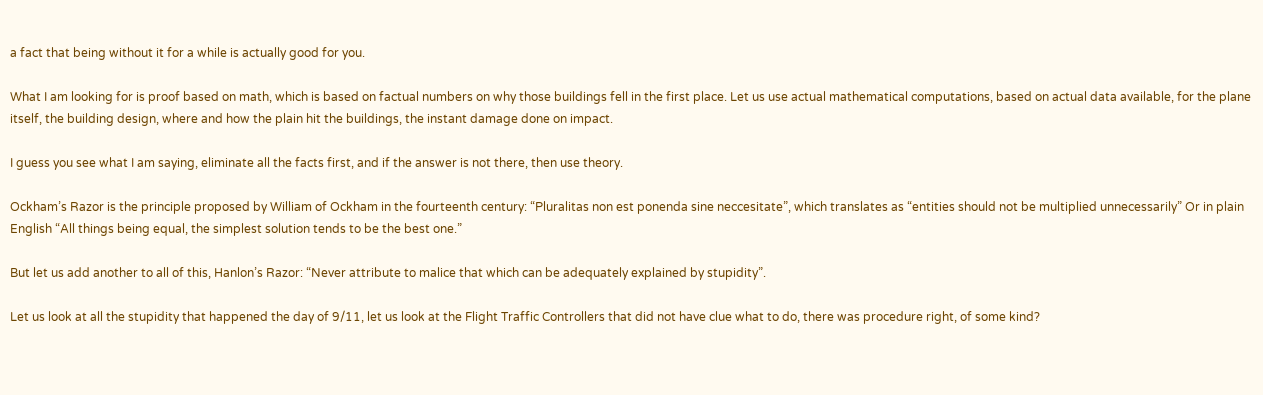a fact that being without it for a while is actually good for you.

What I am looking for is proof based on math, which is based on factual numbers on why those buildings fell in the first place. Let us use actual mathematical computations, based on actual data available, for the plane itself, the building design, where and how the plain hit the buildings, the instant damage done on impact.

I guess you see what I am saying, eliminate all the facts first, and if the answer is not there, then use theory.

Ockham’s Razor is the principle proposed by William of Ockham in the fourteenth century: “Pluralitas non est ponenda sine neccesitate”, which translates as “entities should not be multiplied unnecessarily” Or in plain English “All things being equal, the simplest solution tends to be the best one.”

But let us add another to all of this, Hanlon’s Razor: “Never attribute to malice that which can be adequately explained by stupidity”.

Let us look at all the stupidity that happened the day of 9/11, let us look at the Flight Traffic Controllers that did not have clue what to do, there was procedure right, of some kind?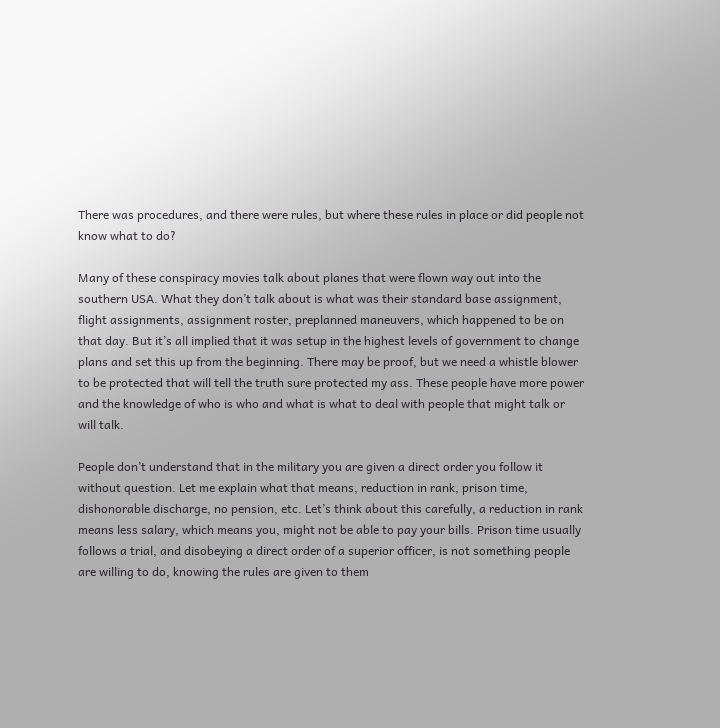There was procedures, and there were rules, but where these rules in place or did people not know what to do?

Many of these conspiracy movies talk about planes that were flown way out into the southern USA. What they don’t talk about is what was their standard base assignment, flight assignments, assignment roster, preplanned maneuvers, which happened to be on that day. But it’s all implied that it was setup in the highest levels of government to change plans and set this up from the beginning. There may be proof, but we need a whistle blower to be protected that will tell the truth sure protected my ass. These people have more power and the knowledge of who is who and what is what to deal with people that might talk or will talk.

People don’t understand that in the military you are given a direct order you follow it without question. Let me explain what that means, reduction in rank, prison time, dishonorable discharge, no pension, etc. Let’s think about this carefully, a reduction in rank means less salary, which means you, might not be able to pay your bills. Prison time usually follows a trial, and disobeying a direct order of a superior officer, is not something people are willing to do, knowing the rules are given to them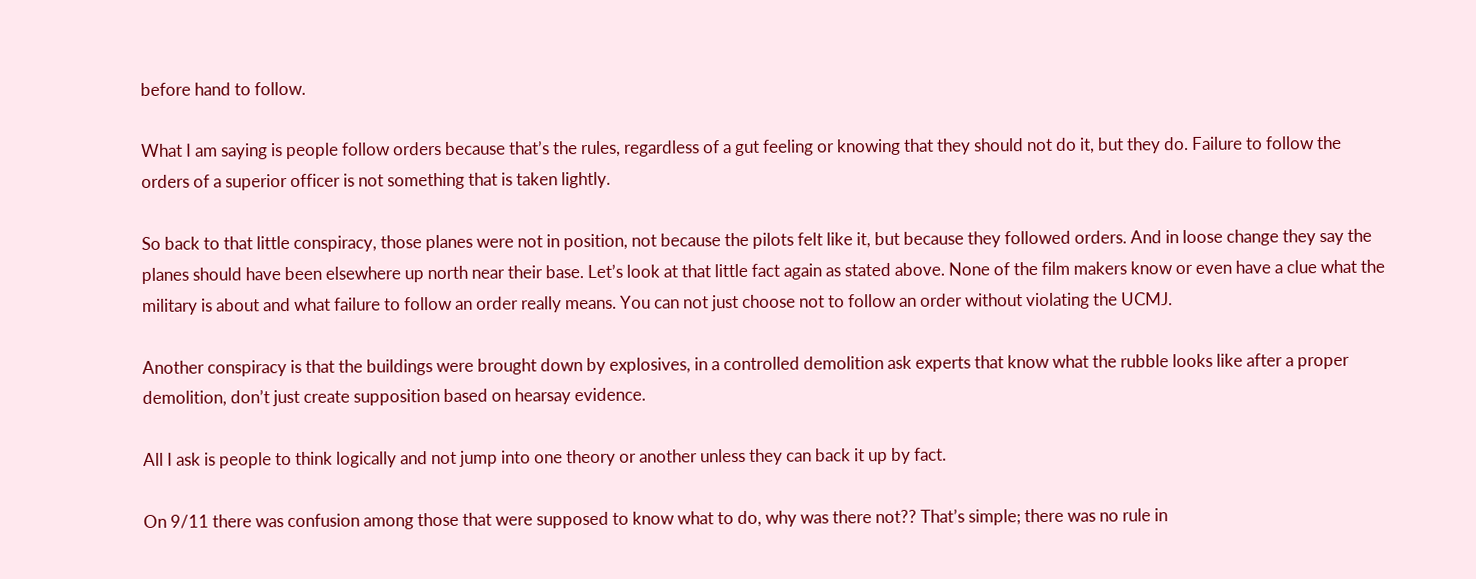before hand to follow.

What I am saying is people follow orders because that’s the rules, regardless of a gut feeling or knowing that they should not do it, but they do. Failure to follow the orders of a superior officer is not something that is taken lightly.

So back to that little conspiracy, those planes were not in position, not because the pilots felt like it, but because they followed orders. And in loose change they say the planes should have been elsewhere up north near their base. Let’s look at that little fact again as stated above. None of the film makers know or even have a clue what the military is about and what failure to follow an order really means. You can not just choose not to follow an order without violating the UCMJ.

Another conspiracy is that the buildings were brought down by explosives, in a controlled demolition ask experts that know what the rubble looks like after a proper demolition, don’t just create supposition based on hearsay evidence.

All I ask is people to think logically and not jump into one theory or another unless they can back it up by fact.

On 9/11 there was confusion among those that were supposed to know what to do, why was there not?? That’s simple; there was no rule in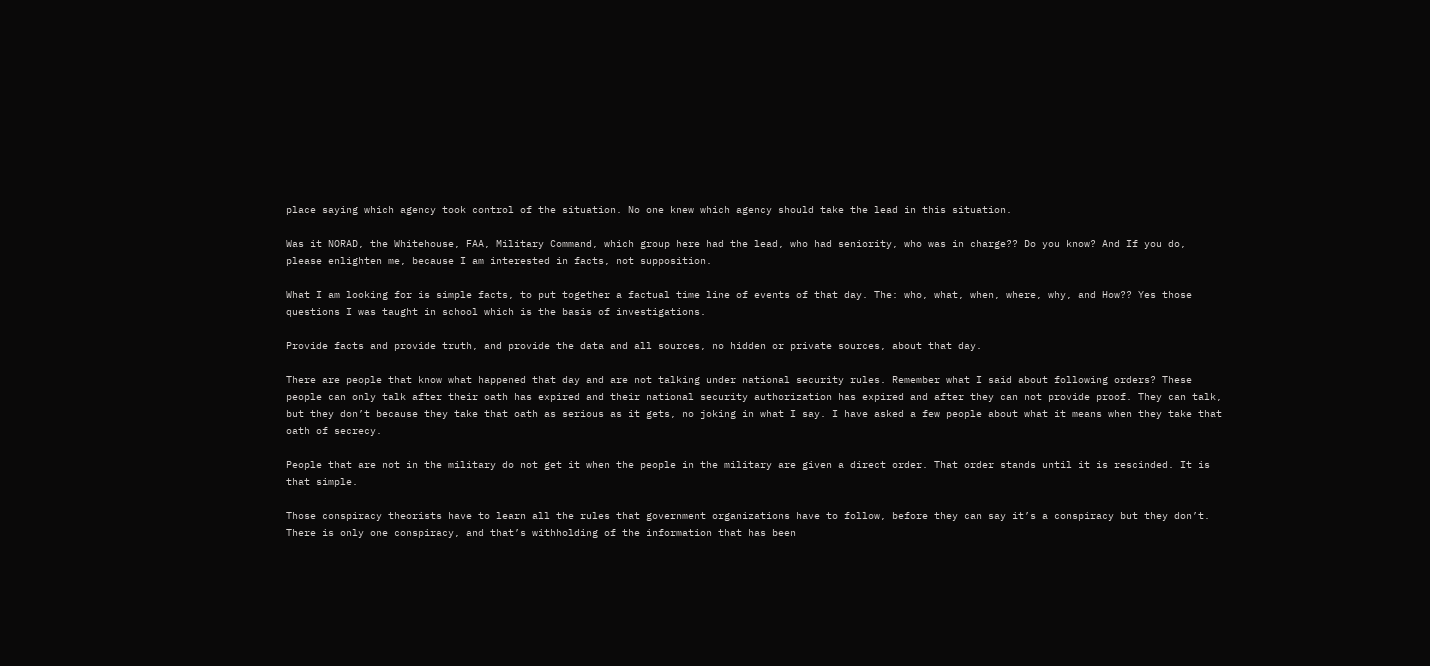place saying which agency took control of the situation. No one knew which agency should take the lead in this situation.

Was it NORAD, the Whitehouse, FAA, Military Command, which group here had the lead, who had seniority, who was in charge?? Do you know? And If you do, please enlighten me, because I am interested in facts, not supposition.

What I am looking for is simple facts, to put together a factual time line of events of that day. The: who, what, when, where, why, and How?? Yes those questions I was taught in school which is the basis of investigations.

Provide facts and provide truth, and provide the data and all sources, no hidden or private sources, about that day.

There are people that know what happened that day and are not talking under national security rules. Remember what I said about following orders? These people can only talk after their oath has expired and their national security authorization has expired and after they can not provide proof. They can talk, but they don’t because they take that oath as serious as it gets, no joking in what I say. I have asked a few people about what it means when they take that oath of secrecy.

People that are not in the military do not get it when the people in the military are given a direct order. That order stands until it is rescinded. It is that simple.

Those conspiracy theorists have to learn all the rules that government organizations have to follow, before they can say it’s a conspiracy but they don’t.
There is only one conspiracy, and that’s withholding of the information that has been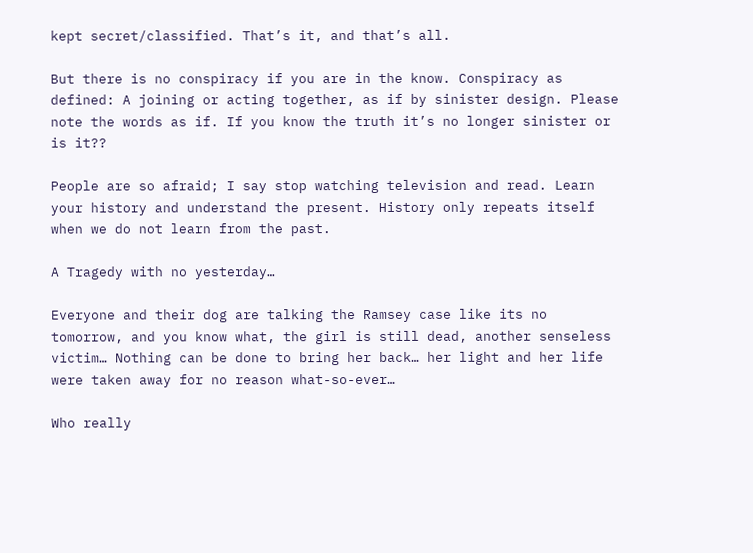kept secret/classified. That’s it, and that’s all.

But there is no conspiracy if you are in the know. Conspiracy as defined: A joining or acting together, as if by sinister design. Please note the words as if. If you know the truth it’s no longer sinister or is it??

People are so afraid; I say stop watching television and read. Learn your history and understand the present. History only repeats itself when we do not learn from the past.

A Tragedy with no yesterday…

Everyone and their dog are talking the Ramsey case like its no tomorrow, and you know what, the girl is still dead, another senseless victim… Nothing can be done to bring her back… her light and her life were taken away for no reason what-so-ever…

Who really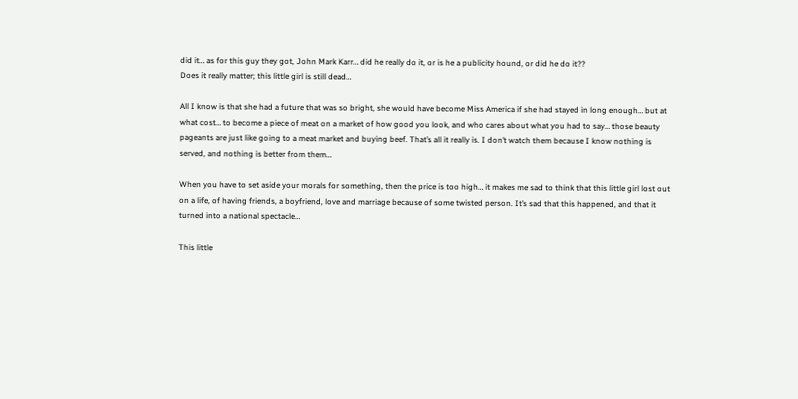did it… as for this guy they got, John Mark Karr… did he really do it, or is he a publicity hound, or did he do it??
Does it really matter; this little girl is still dead…

All I know is that she had a future that was so bright, she would have become Miss America if she had stayed in long enough… but at what cost… to become a piece of meat on a market of how good you look, and who cares about what you had to say… those beauty pageants are just like going to a meat market and buying beef. That’s all it really is. I don’t watch them because I know nothing is served, and nothing is better from them…

When you have to set aside your morals for something, then the price is too high… it makes me sad to think that this little girl lost out on a life, of having friends, a boyfriend, love and marriage because of some twisted person. It’s sad that this happened, and that it turned into a national spectacle…

This little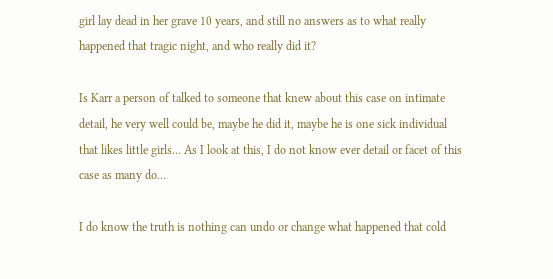girl lay dead in her grave 10 years, and still no answers as to what really happened that tragic night, and who really did it?

Is Karr a person of talked to someone that knew about this case on intimate detail, he very well could be, maybe he did it, maybe he is one sick individual that likes little girls… As I look at this, I do not know ever detail or facet of this case as many do…

I do know the truth is nothing can undo or change what happened that cold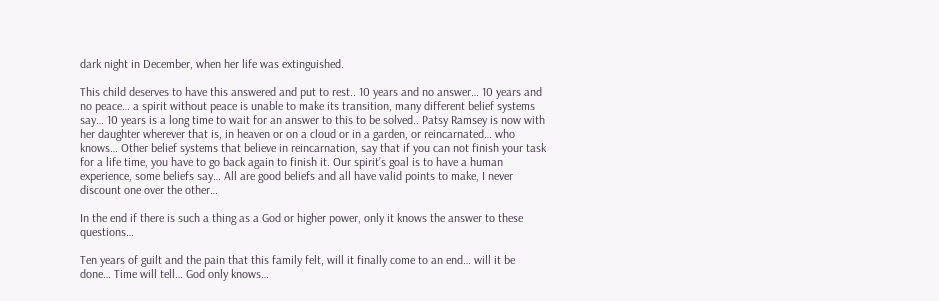dark night in December, when her life was extinguished.

This child deserves to have this answered and put to rest.. 10 years and no answer… 10 years and no peace… a spirit without peace is unable to make its transition, many different belief systems say… 10 years is a long time to wait for an answer to this to be solved.. Patsy Ramsey is now with her daughter wherever that is, in heaven or on a cloud or in a garden, or reincarnated… who knows… Other belief systems that believe in reincarnation, say that if you can not finish your task for a life time, you have to go back again to finish it. Our spirit’s goal is to have a human experience, some beliefs say… All are good beliefs and all have valid points to make, I never discount one over the other…

In the end if there is such a thing as a God or higher power, only it knows the answer to these questions…

Ten years of guilt and the pain that this family felt, will it finally come to an end… will it be done… Time will tell… God only knows…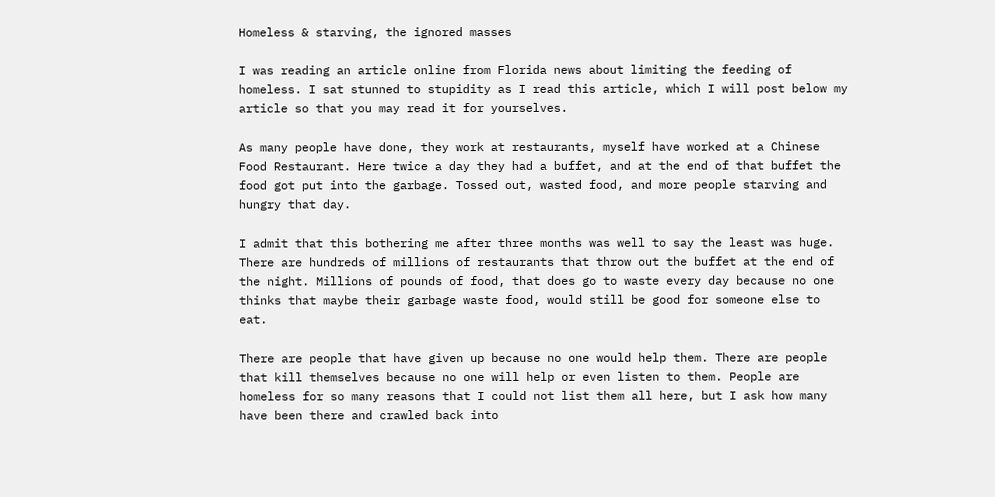Homeless & starving, the ignored masses

I was reading an article online from Florida news about limiting the feeding of homeless. I sat stunned to stupidity as I read this article, which I will post below my article so that you may read it for yourselves.

As many people have done, they work at restaurants, myself have worked at a Chinese Food Restaurant. Here twice a day they had a buffet, and at the end of that buffet the food got put into the garbage. Tossed out, wasted food, and more people starving and hungry that day.

I admit that this bothering me after three months was well to say the least was huge. There are hundreds of millions of restaurants that throw out the buffet at the end of the night. Millions of pounds of food, that does go to waste every day because no one thinks that maybe their garbage waste food, would still be good for someone else to eat.

There are people that have given up because no one would help them. There are people that kill themselves because no one will help or even listen to them. People are homeless for so many reasons that I could not list them all here, but I ask how many have been there and crawled back into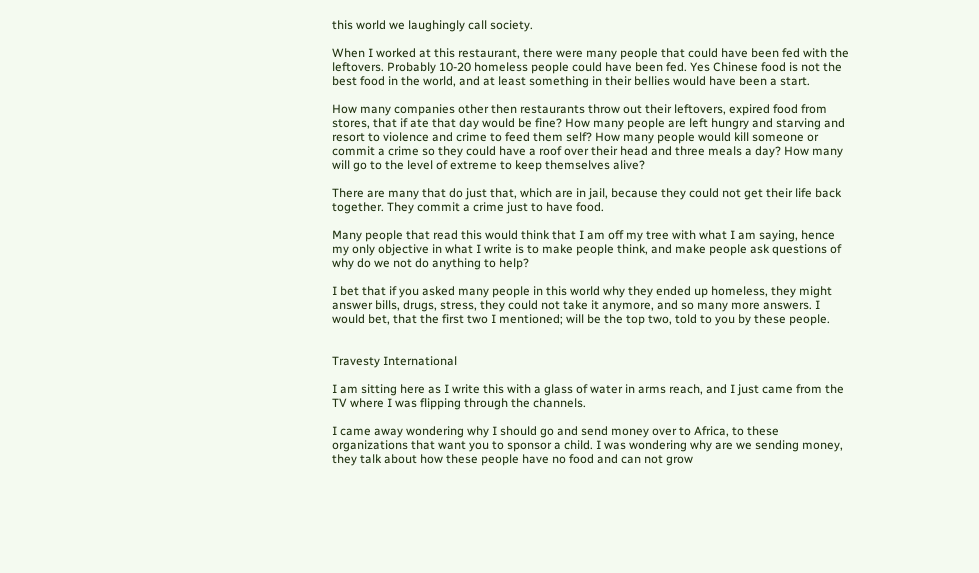this world we laughingly call society.

When I worked at this restaurant, there were many people that could have been fed with the leftovers. Probably 10-20 homeless people could have been fed. Yes Chinese food is not the best food in the world, and at least something in their bellies would have been a start.

How many companies other then restaurants throw out their leftovers, expired food from stores, that if ate that day would be fine? How many people are left hungry and starving and resort to violence and crime to feed them self? How many people would kill someone or commit a crime so they could have a roof over their head and three meals a day? How many will go to the level of extreme to keep themselves alive?

There are many that do just that, which are in jail, because they could not get their life back together. They commit a crime just to have food.

Many people that read this would think that I am off my tree with what I am saying, hence my only objective in what I write is to make people think, and make people ask questions of why do we not do anything to help?

I bet that if you asked many people in this world why they ended up homeless, they might answer bills, drugs, stress, they could not take it anymore, and so many more answers. I would bet, that the first two I mentioned; will be the top two, told to you by these people.


Travesty International

I am sitting here as I write this with a glass of water in arms reach, and I just came from the TV where I was flipping through the channels.

I came away wondering why I should go and send money over to Africa, to these organizations that want you to sponsor a child. I was wondering why are we sending money, they talk about how these people have no food and can not grow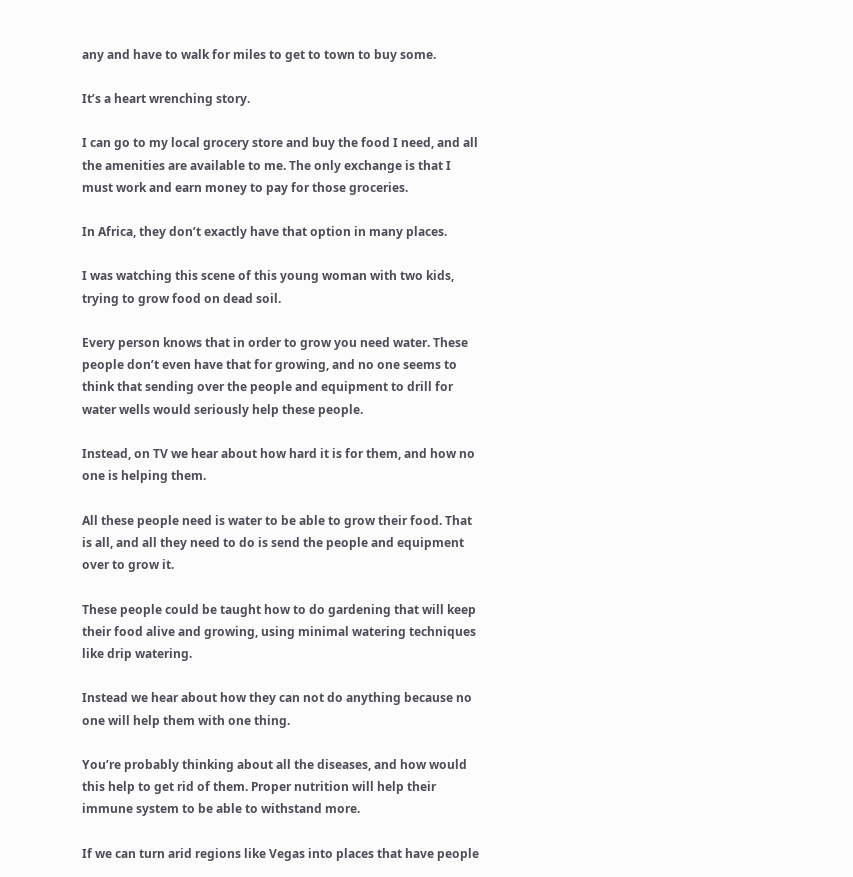any and have to walk for miles to get to town to buy some.

It’s a heart wrenching story.

I can go to my local grocery store and buy the food I need, and all the amenities are available to me. The only exchange is that I must work and earn money to pay for those groceries.

In Africa, they don’t exactly have that option in many places.

I was watching this scene of this young woman with two kids, trying to grow food on dead soil.

Every person knows that in order to grow you need water. These people don’t even have that for growing, and no one seems to think that sending over the people and equipment to drill for water wells would seriously help these people.

Instead, on TV we hear about how hard it is for them, and how no one is helping them.

All these people need is water to be able to grow their food. That is all, and all they need to do is send the people and equipment over to grow it.

These people could be taught how to do gardening that will keep their food alive and growing, using minimal watering techniques like drip watering.

Instead we hear about how they can not do anything because no one will help them with one thing.

You’re probably thinking about all the diseases, and how would this help to get rid of them. Proper nutrition will help their immune system to be able to withstand more.

If we can turn arid regions like Vegas into places that have people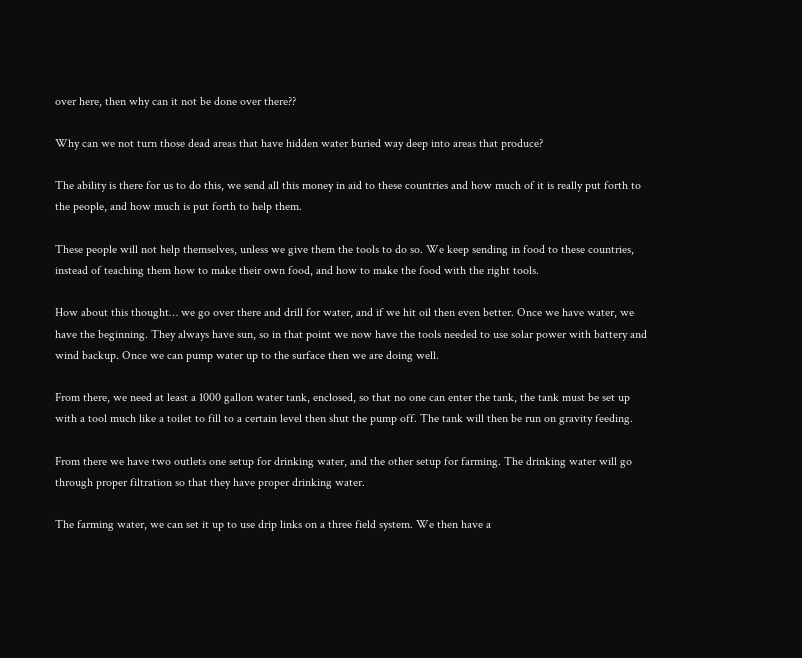over here, then why can it not be done over there??

Why can we not turn those dead areas that have hidden water buried way deep into areas that produce?

The ability is there for us to do this, we send all this money in aid to these countries and how much of it is really put forth to the people, and how much is put forth to help them.

These people will not help themselves, unless we give them the tools to do so. We keep sending in food to these countries, instead of teaching them how to make their own food, and how to make the food with the right tools.

How about this thought… we go over there and drill for water, and if we hit oil then even better. Once we have water, we have the beginning. They always have sun, so in that point we now have the tools needed to use solar power with battery and wind backup. Once we can pump water up to the surface then we are doing well.

From there, we need at least a 1000 gallon water tank, enclosed, so that no one can enter the tank, the tank must be set up with a tool much like a toilet to fill to a certain level then shut the pump off. The tank will then be run on gravity feeding.

From there we have two outlets one setup for drinking water, and the other setup for farming. The drinking water will go through proper filtration so that they have proper drinking water.

The farming water, we can set it up to use drip links on a three field system. We then have a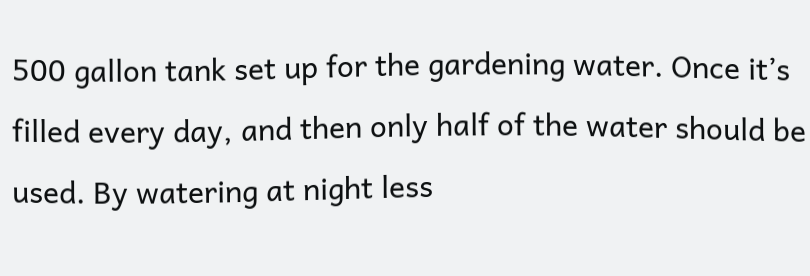500 gallon tank set up for the gardening water. Once it’s filled every day, and then only half of the water should be used. By watering at night less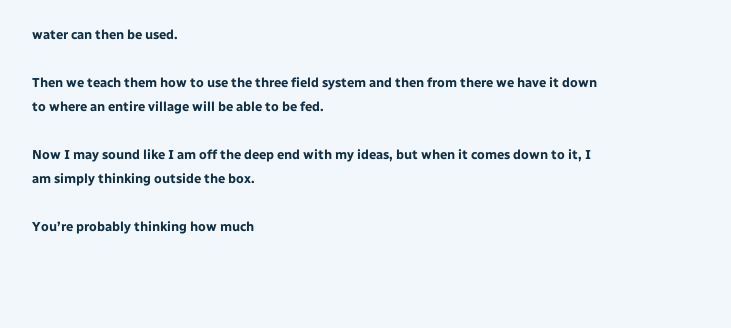water can then be used.

Then we teach them how to use the three field system and then from there we have it down to where an entire village will be able to be fed.

Now I may sound like I am off the deep end with my ideas, but when it comes down to it, I am simply thinking outside the box.

You’re probably thinking how much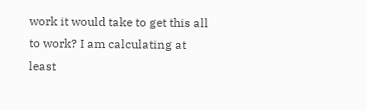work it would take to get this all to work? I am calculating at least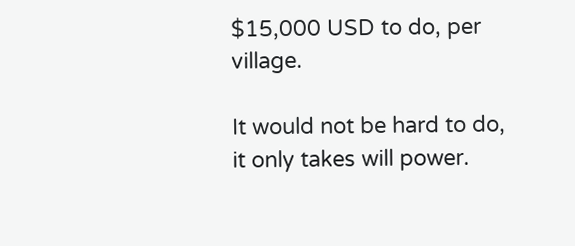$15,000 USD to do, per village.

It would not be hard to do, it only takes will power.